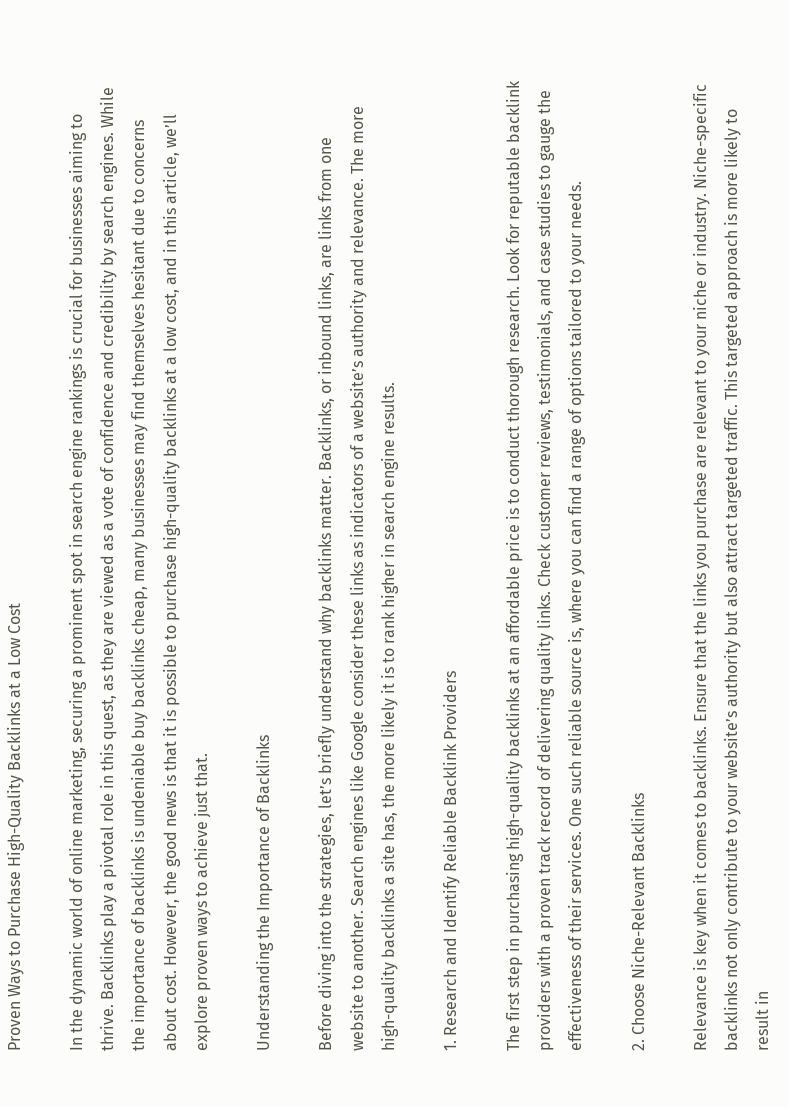Proven Ways to Purchase High-Quality Backlinks at a Low Cost

In the dynamic world of online marketing, securing a prominent spot in search engine rankings is crucial for businesses aiming to thrive. Backlinks play a pivotal role in this quest, as they are viewed as a vote of confidence and credibility by search engines. While the importance of backlinks is undeniable buy backlinks cheap, many businesses may find themselves hesitant due to concerns about cost. However, the good news is that it is possible to purchase high-quality backlinks at a low cost, and in this article, we’ll explore proven ways to achieve just that.

Understanding the Importance of Backlinks

Before diving into the strategies, let’s briefly understand why backlinks matter. Backlinks, or inbound links, are links from one website to another. Search engines like Google consider these links as indicators of a website’s authority and relevance. The more high-quality backlinks a site has, the more likely it is to rank higher in search engine results.

1. Research and Identify Reliable Backlink Providers

The first step in purchasing high-quality backlinks at an affordable price is to conduct thorough research. Look for reputable backlink providers with a proven track record of delivering quality links. Check customer reviews, testimonials, and case studies to gauge the effectiveness of their services. One such reliable source is, where you can find a range of options tailored to your needs.

2. Choose Niche-Relevant Backlinks

Relevance is key when it comes to backlinks. Ensure that the links you purchase are relevant to your niche or industry. Niche-specific backlinks not only contribute to your website’s authority but also attract targeted traffic. This targeted approach is more likely to result in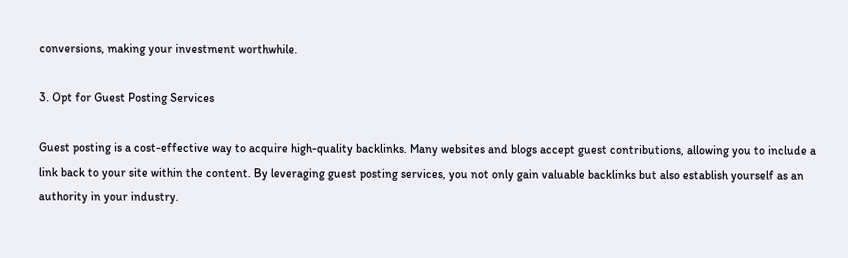conversions, making your investment worthwhile.

3. Opt for Guest Posting Services

Guest posting is a cost-effective way to acquire high-quality backlinks. Many websites and blogs accept guest contributions, allowing you to include a link back to your site within the content. By leveraging guest posting services, you not only gain valuable backlinks but also establish yourself as an authority in your industry.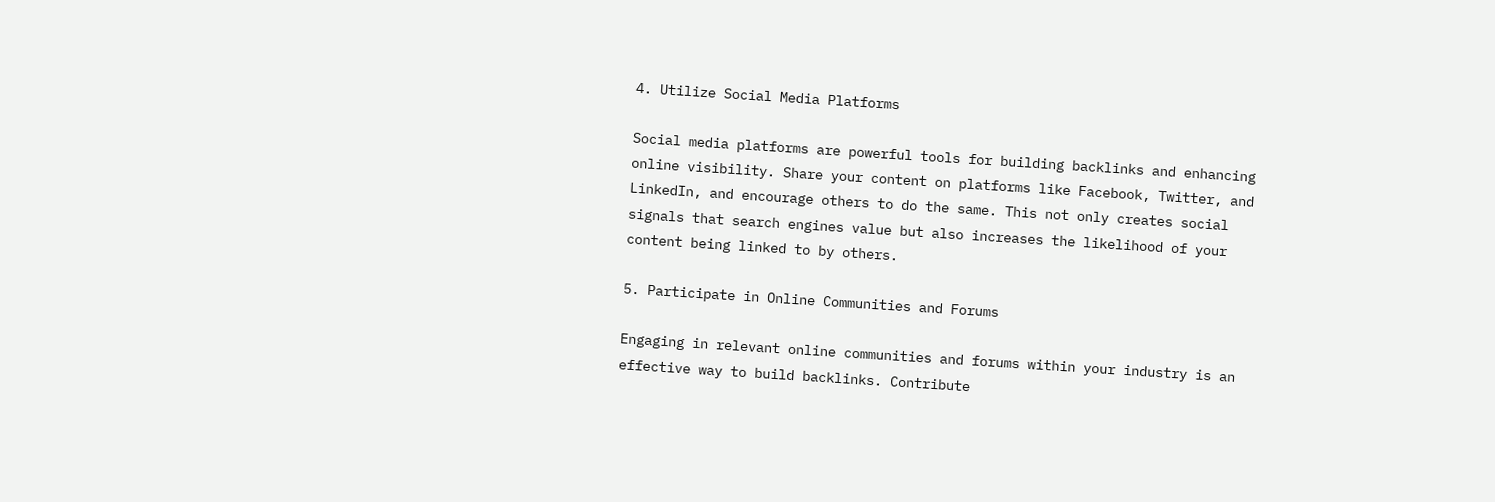4. Utilize Social Media Platforms

Social media platforms are powerful tools for building backlinks and enhancing online visibility. Share your content on platforms like Facebook, Twitter, and LinkedIn, and encourage others to do the same. This not only creates social signals that search engines value but also increases the likelihood of your content being linked to by others.

5. Participate in Online Communities and Forums

Engaging in relevant online communities and forums within your industry is an effective way to build backlinks. Contribute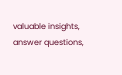valuable insights, answer questions,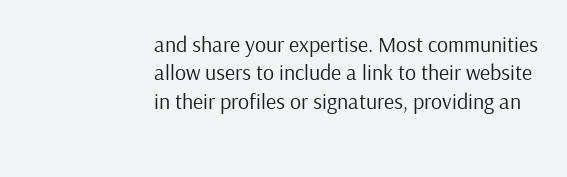and share your expertise. Most communities allow users to include a link to their website in their profiles or signatures, providing an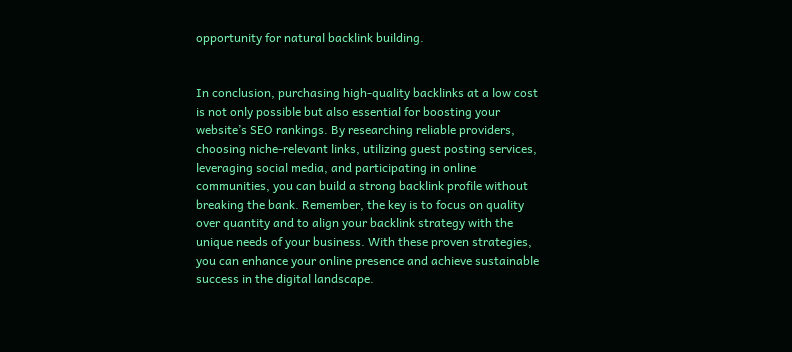opportunity for natural backlink building.


In conclusion, purchasing high-quality backlinks at a low cost is not only possible but also essential for boosting your website’s SEO rankings. By researching reliable providers, choosing niche-relevant links, utilizing guest posting services, leveraging social media, and participating in online communities, you can build a strong backlink profile without breaking the bank. Remember, the key is to focus on quality over quantity and to align your backlink strategy with the unique needs of your business. With these proven strategies, you can enhance your online presence and achieve sustainable success in the digital landscape.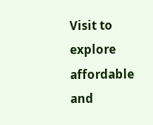Visit to explore affordable and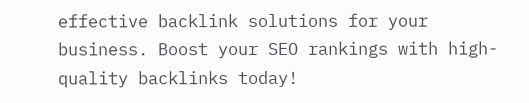effective backlink solutions for your business. Boost your SEO rankings with high-quality backlinks today!